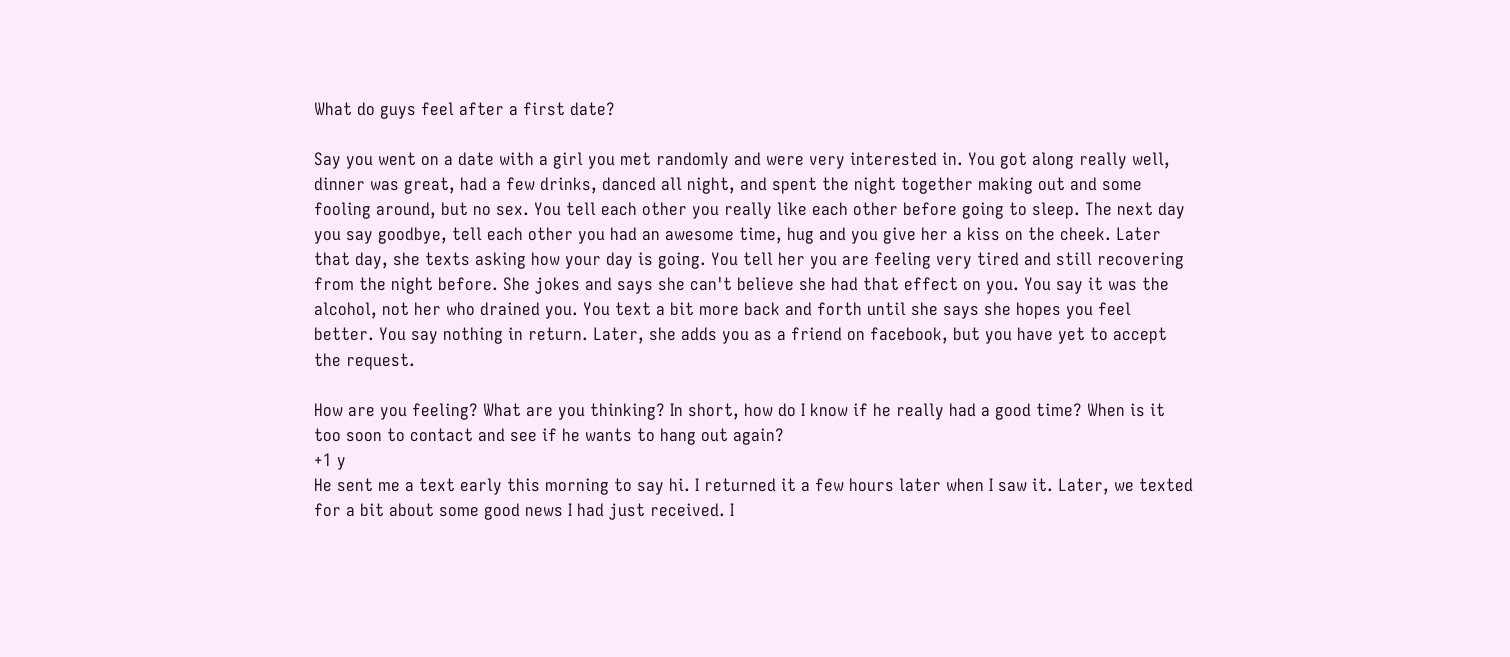What do guys feel after a first date?

Say you went on a date with a girl you met randomly and were very interested in. You got along really well, dinner was great, had a few drinks, danced all night, and spent the night together making out and some fooling around, but no sex. You tell each other you really like each other before going to sleep. The next day you say goodbye, tell each other you had an awesome time, hug and you give her a kiss on the cheek. Later that day, she texts asking how your day is going. You tell her you are feeling very tired and still recovering from the night before. She jokes and says she can't believe she had that effect on you. You say it was the alcohol, not her who drained you. You text a bit more back and forth until she says she hopes you feel better. You say nothing in return. Later, she adds you as a friend on facebook, but you have yet to accept the request.

How are you feeling? What are you thinking? In short, how do I know if he really had a good time? When is it too soon to contact and see if he wants to hang out again?
+1 y
He sent me a text early this morning to say hi. I returned it a few hours later when I saw it. Later, we texted for a bit about some good news I had just received. I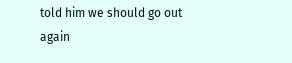told him we should go out again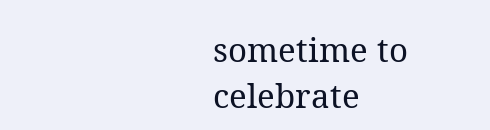sometime to celebrate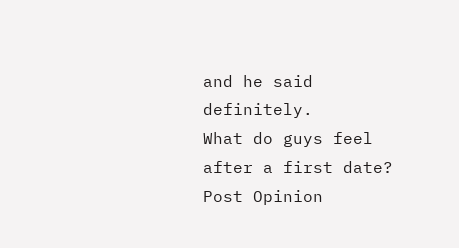and he said definitely.
What do guys feel after a first date?
Post Opinion